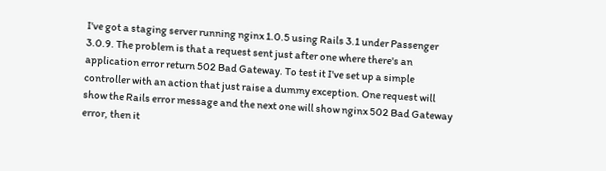I've got a staging server running nginx 1.0.5 using Rails 3.1 under Passenger 3.0.9. The problem is that a request sent just after one where there's an application error return 502 Bad Gateway. To test it I've set up a simple controller with an action that just raise a dummy exception. One request will show the Rails error message and the next one will show nginx 502 Bad Gateway error, then it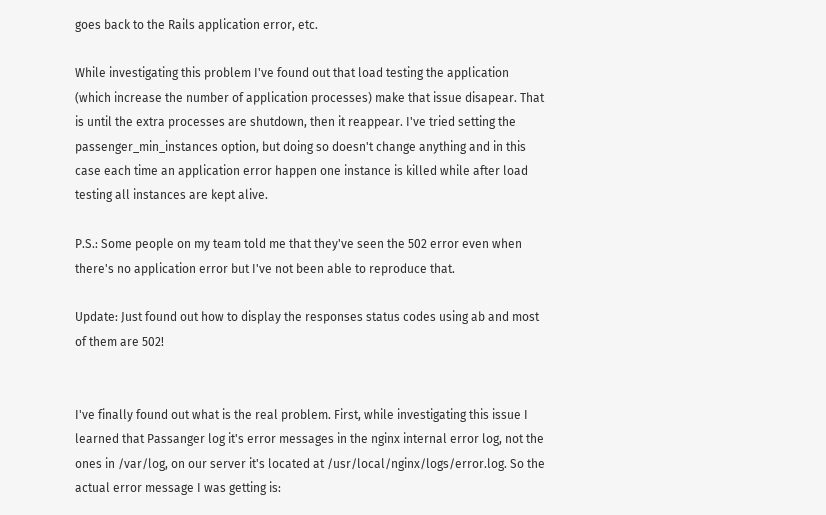goes back to the Rails application error, etc.

While investigating this problem I've found out that load testing the application (which increase the number of application processes) make that issue disapear. That is until the extra processes are shutdown, then it reappear. I've tried setting the passenger_min_instances option, but doing so doesn't change anything and in this case each time an application error happen one instance is killed while after load testing all instances are kept alive.

P.S.: Some people on my team told me that they've seen the 502 error even when there's no application error but I've not been able to reproduce that.

Update: Just found out how to display the responses status codes using ab and most of them are 502!


I've finally found out what is the real problem. First, while investigating this issue I learned that Passanger log it's error messages in the nginx internal error log, not the ones in /var/log, on our server it's located at /usr/local/nginx/logs/error.log. So the actual error message I was getting is: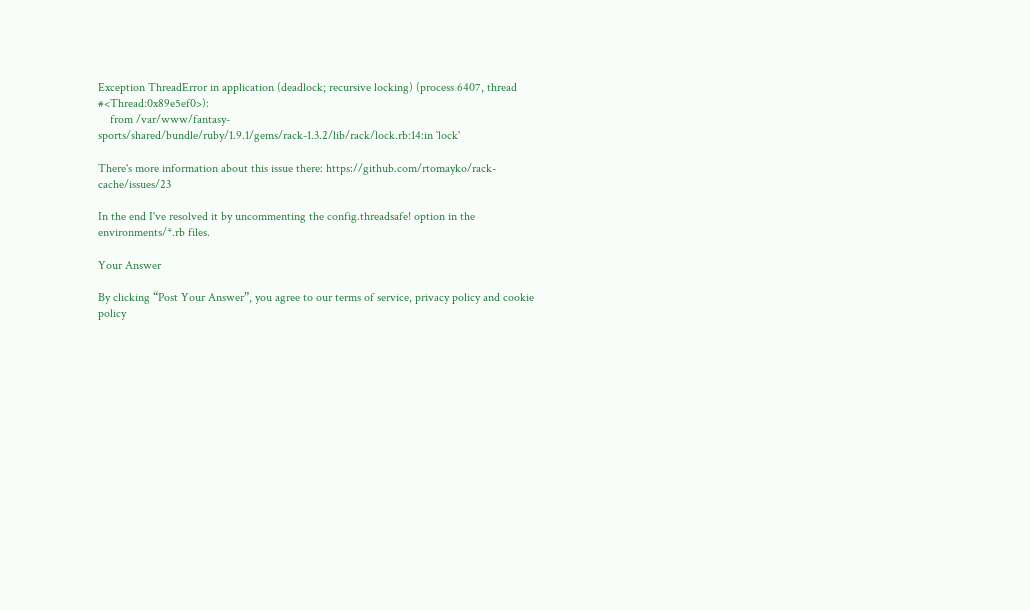Exception ThreadError in application (deadlock; recursive locking) (process 6407, thread #<Thread:0x89e5ef0>):
    from /var/www/fantasy-sports/shared/bundle/ruby/1.9.1/gems/rack-1.3.2/lib/rack/lock.rb:14:in `lock'

There's more information about this issue there: https://github.com/rtomayko/rack-cache/issues/23

In the end I've resolved it by uncommenting the config.threadsafe! option in the environments/*.rb files.

Your Answer

By clicking “Post Your Answer”, you agree to our terms of service, privacy policy and cookie policy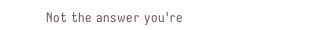Not the answer you're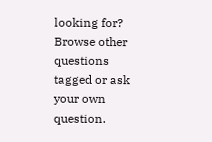looking for? Browse other questions tagged or ask your own question.